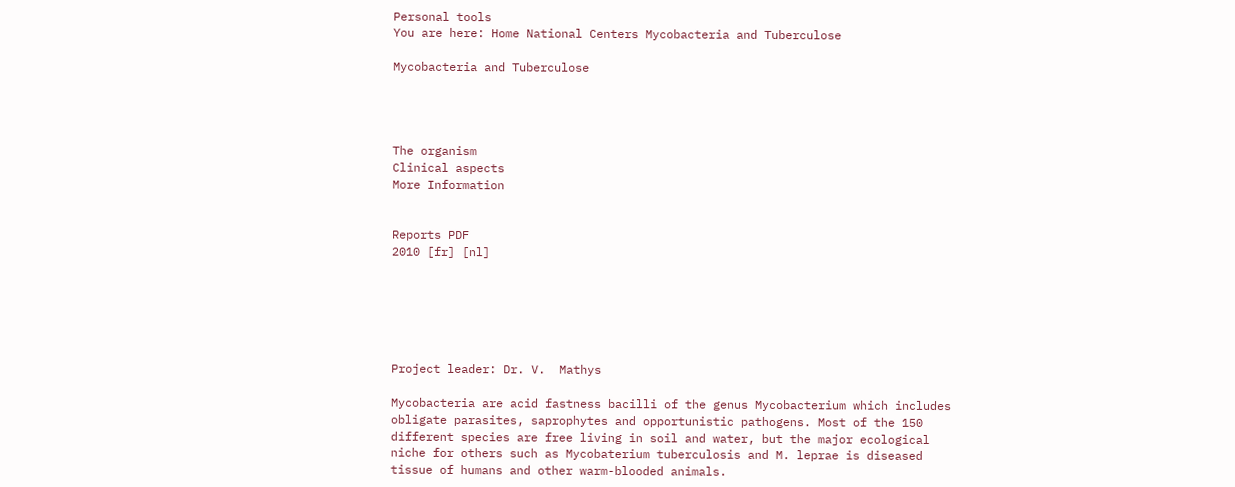Personal tools
You are here: Home National Centers Mycobacteria and Tuberculose

Mycobacteria and Tuberculose




The organism
Clinical aspects
More Information


Reports PDF
2010 [fr] [nl]






Project leader: Dr. V.  Mathys

Mycobacteria are acid fastness bacilli of the genus Mycobacterium which includes obligate parasites, saprophytes and opportunistic pathogens. Most of the 150 different species are free living in soil and water, but the major ecological niche for others such as Mycobaterium tuberculosis and M. leprae is diseased tissue of humans and other warm-blooded animals.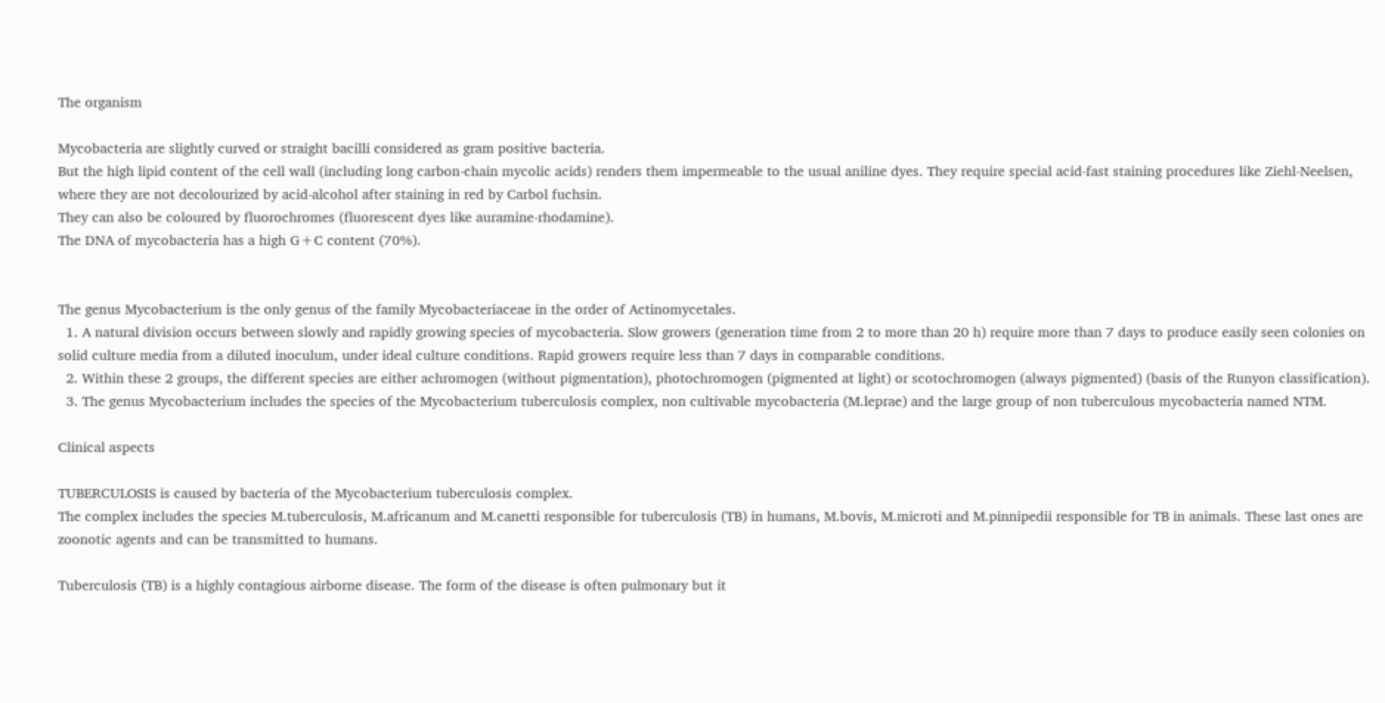The organism

Mycobacteria are slightly curved or straight bacilli considered as gram positive bacteria.
But the high lipid content of the cell wall (including long carbon-chain mycolic acids) renders them impermeable to the usual aniline dyes. They require special acid-fast staining procedures like Ziehl-Neelsen, where they are not decolourized by acid-alcohol after staining in red by Carbol fuchsin.
They can also be coloured by fluorochromes (fluorescent dyes like auramine-rhodamine).
The DNA of mycobacteria has a high G+C content (70%).


The genus Mycobacterium is the only genus of the family Mycobacteriaceae in the order of Actinomycetales.
  1. A natural division occurs between slowly and rapidly growing species of mycobacteria. Slow growers (generation time from 2 to more than 20 h) require more than 7 days to produce easily seen colonies on solid culture media from a diluted inoculum, under ideal culture conditions. Rapid growers require less than 7 days in comparable conditions.
  2. Within these 2 groups, the different species are either achromogen (without pigmentation), photochromogen (pigmented at light) or scotochromogen (always pigmented) (basis of the Runyon classification).
  3. The genus Mycobacterium includes the species of the Mycobacterium tuberculosis complex, non cultivable mycobacteria (M.leprae) and the large group of non tuberculous mycobacteria named NTM.

Clinical aspects

TUBERCULOSIS is caused by bacteria of the Mycobacterium tuberculosis complex.
The complex includes the species M.tuberculosis, M.africanum and M.canetti responsible for tuberculosis (TB) in humans, M.bovis, M.microti and M.pinnipedii responsible for TB in animals. These last ones are zoonotic agents and can be transmitted to humans.

Tuberculosis (TB) is a highly contagious airborne disease. The form of the disease is often pulmonary but it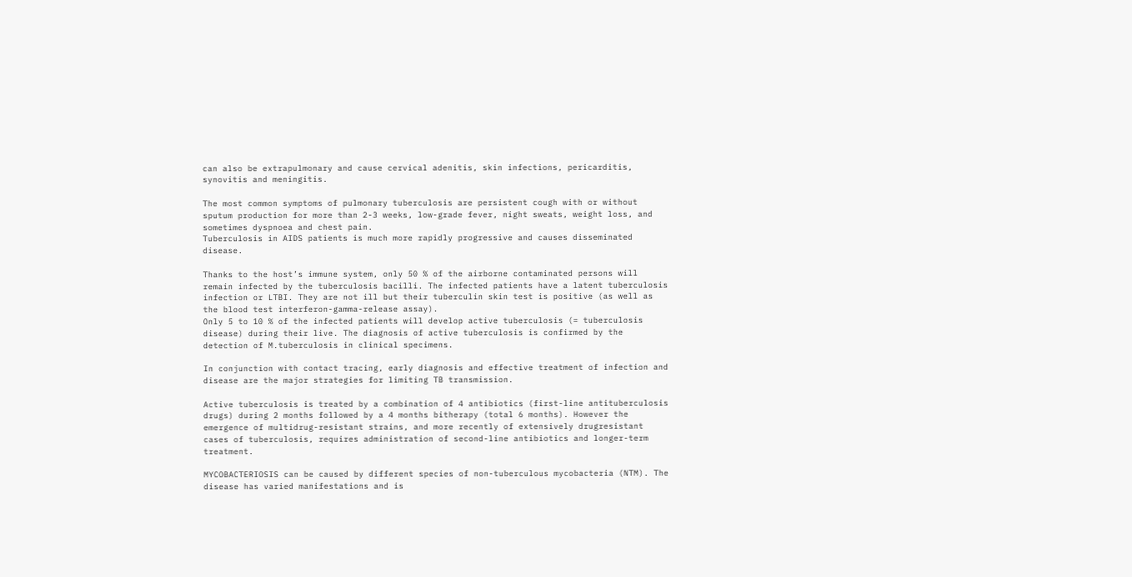can also be extrapulmonary and cause cervical adenitis, skin infections, pericarditis, synovitis and meningitis.

The most common symptoms of pulmonary tuberculosis are persistent cough with or without sputum production for more than 2-3 weeks, low-grade fever, night sweats, weight loss, and sometimes dyspnoea and chest pain.
Tuberculosis in AIDS patients is much more rapidly progressive and causes disseminated disease.

Thanks to the host’s immune system, only 50 % of the airborne contaminated persons will remain infected by the tuberculosis bacilli. The infected patients have a latent tuberculosis infection or LTBI. They are not ill but their tuberculin skin test is positive (as well as the blood test interferon-gamma-release assay).
Only 5 to 10 % of the infected patients will develop active tuberculosis (= tuberculosis disease) during their live. The diagnosis of active tuberculosis is confirmed by the detection of M.tuberculosis in clinical specimens.

In conjunction with contact tracing, early diagnosis and effective treatment of infection and disease are the major strategies for limiting TB transmission.

Active tuberculosis is treated by a combination of 4 antibiotics (first-line antituberculosis drugs) during 2 months followed by a 4 months bitherapy (total 6 months). However the emergence of multidrug-resistant strains, and more recently of extensively drugresistant cases of tuberculosis, requires administration of second-line antibiotics and longer-term treatment.

MYCOBACTERIOSIS can be caused by different species of non-tuberculous mycobacteria (NTM). The disease has varied manifestations and is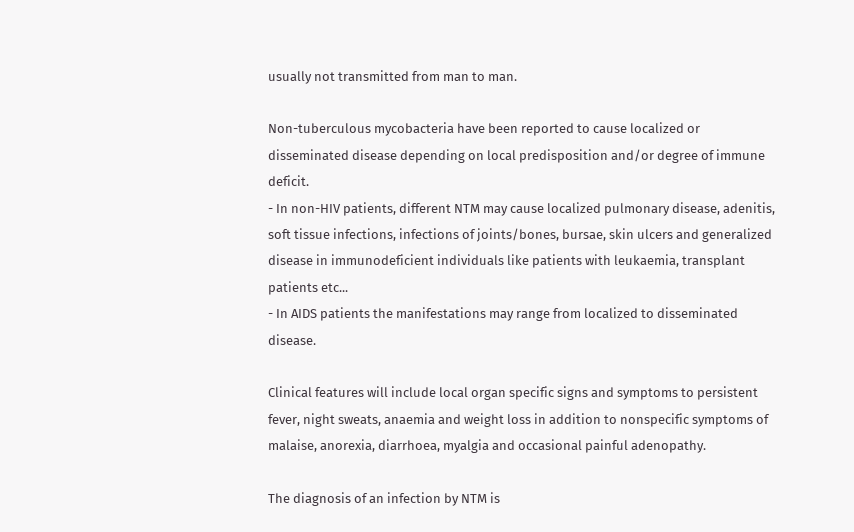usually not transmitted from man to man.

Non-tuberculous mycobacteria have been reported to cause localized or disseminated disease depending on local predisposition and/or degree of immune deficit.
- In non-HIV patients, different NTM may cause localized pulmonary disease, adenitis, soft tissue infections, infections of joints/bones, bursae, skin ulcers and generalized disease in immunodeficient individuals like patients with leukaemia, transplant patients etc...
- In AIDS patients the manifestations may range from localized to disseminated disease.

Clinical features will include local organ specific signs and symptoms to persistent fever, night sweats, anaemia and weight loss in addition to nonspecific symptoms of malaise, anorexia, diarrhoea, myalgia and occasional painful adenopathy.

The diagnosis of an infection by NTM is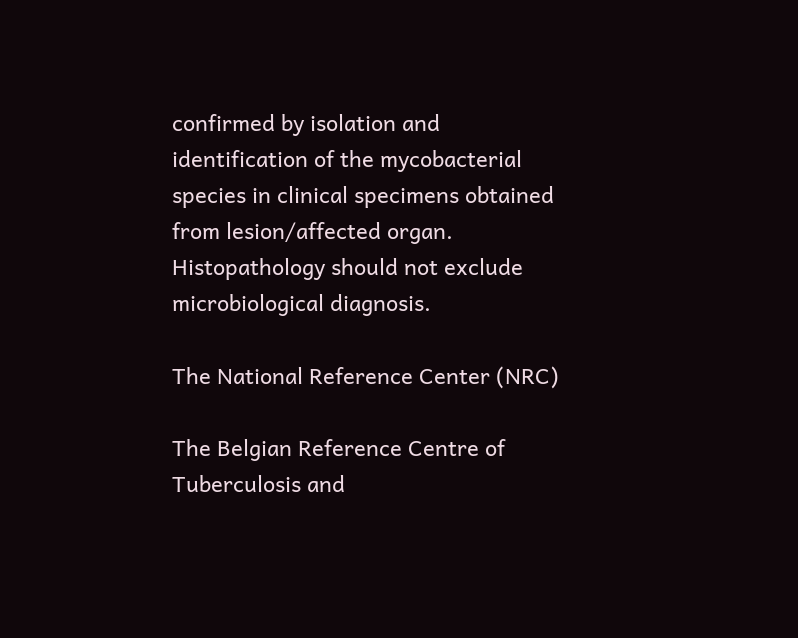confirmed by isolation and identification of the mycobacterial species in clinical specimens obtained from lesion/affected organ. Histopathology should not exclude microbiological diagnosis.

The National Reference Center (NRC)

The Belgian Reference Centre of Tuberculosis and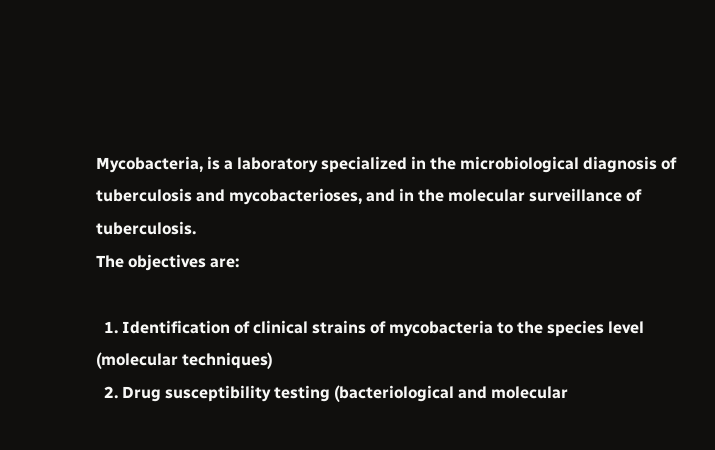Mycobacteria, is a laboratory specialized in the microbiological diagnosis of tuberculosis and mycobacterioses, and in the molecular surveillance of tuberculosis.
The objectives are:

  1. Identification of clinical strains of mycobacteria to the species level (molecular techniques)
  2. Drug susceptibility testing (bacteriological and molecular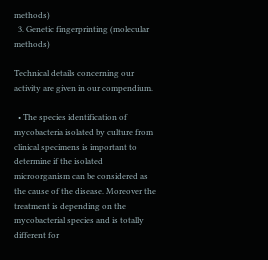methods)
  3. Genetic fingerprinting (molecular methods)

Technical details concerning our activity are given in our compendium.

  • The species identification of mycobacteria isolated by culture from clinical specimens is important to determine if the isolated microorganism can be considered as the cause of the disease. Moreover the treatment is depending on the mycobacterial species and is totally different for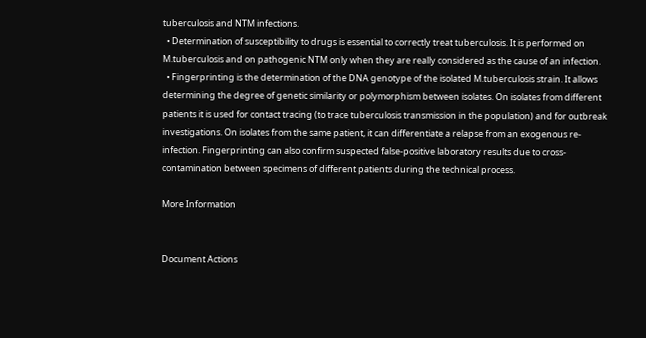tuberculosis and NTM infections.
  • Determination of susceptibility to drugs is essential to correctly treat tuberculosis. It is performed on M.tuberculosis and on pathogenic NTM only when they are really considered as the cause of an infection.
  • Fingerprinting is the determination of the DNA genotype of the isolated M.tuberculosis strain. It allows determining the degree of genetic similarity or polymorphism between isolates. On isolates from different patients it is used for contact tracing (to trace tuberculosis transmission in the population) and for outbreak investigations. On isolates from the same patient, it can differentiate a relapse from an exogenous re-infection. Fingerprinting can also confirm suspected false-positive laboratory results due to cross-contamination between specimens of different patients during the technical process.

More Information


Document Actions